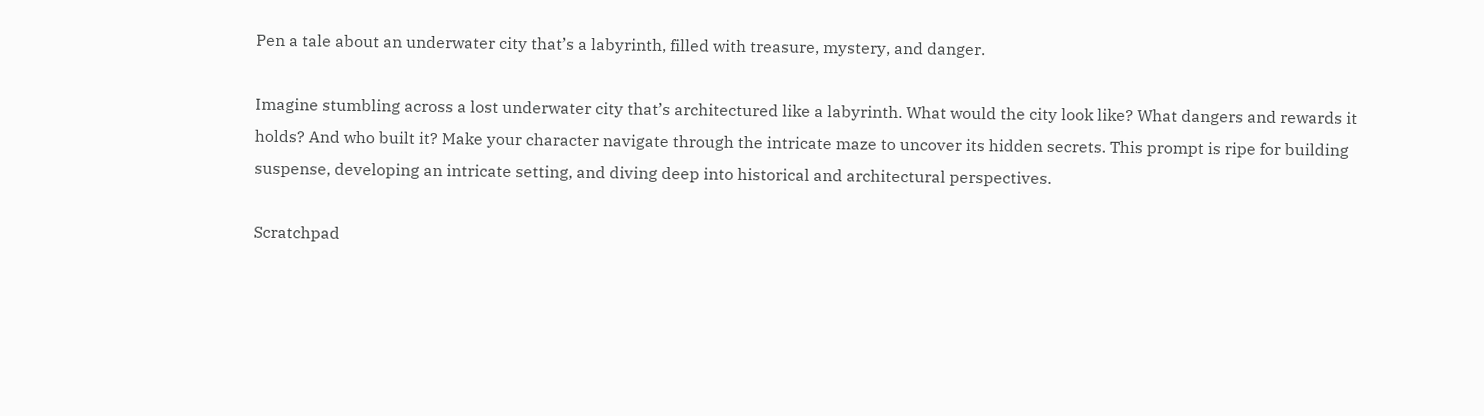Pen a tale about an underwater city that’s a labyrinth, filled with treasure, mystery, and danger.

Imagine stumbling across a lost underwater city that’s architectured like a labyrinth. What would the city look like? What dangers and rewards it holds? And who built it? Make your character navigate through the intricate maze to uncover its hidden secrets. This prompt is ripe for building suspense, developing an intricate setting, and diving deep into historical and architectural perspectives.

Scratchpad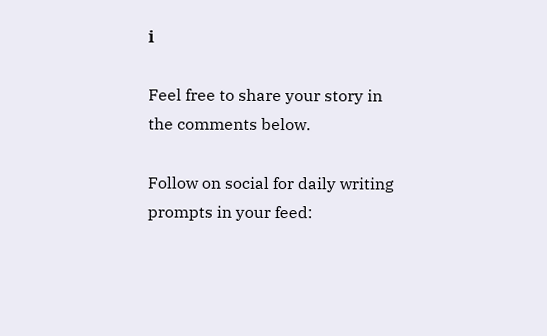ℹ

Feel free to share your story in the comments below.

Follow on social for daily writing prompts in your feed: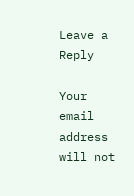Leave a Reply

Your email address will not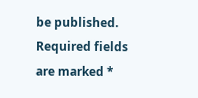be published. Required fields are marked *